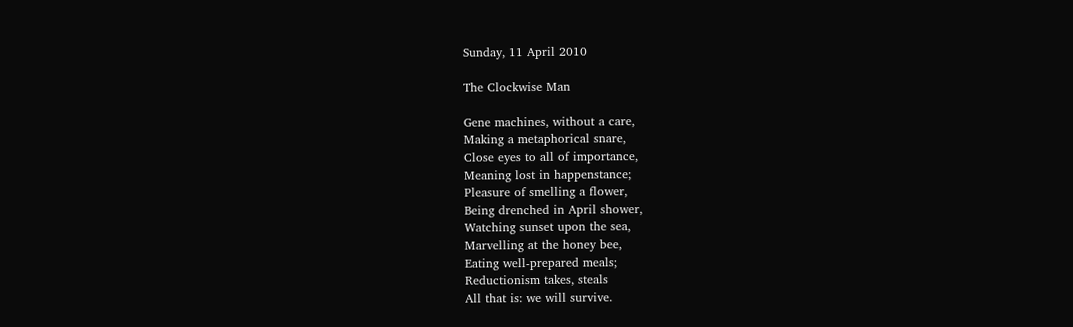Sunday, 11 April 2010

The Clockwise Man

Gene machines, without a care,
Making a metaphorical snare,
Close eyes to all of importance,
Meaning lost in happenstance;
Pleasure of smelling a flower,
Being drenched in April shower,
Watching sunset upon the sea,
Marvelling at the honey bee,
Eating well-prepared meals;
Reductionism takes, steals
All that is: we will survive.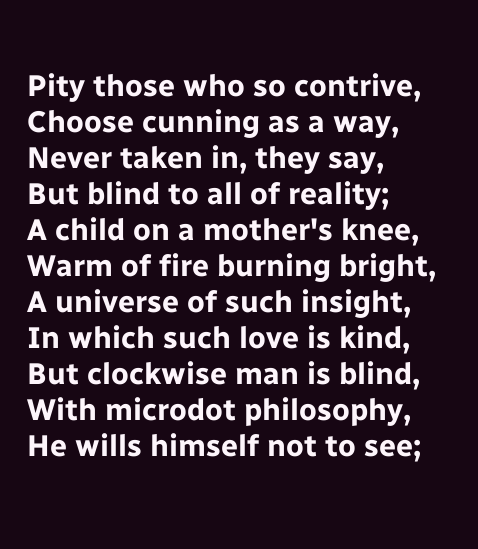Pity those who so contrive,
Choose cunning as a way,
Never taken in, they say,
But blind to all of reality;
A child on a mother's knee,
Warm of fire burning bright,
A universe of such insight,
In which such love is kind,
But clockwise man is blind,
With microdot philosophy,
He wills himself not to see;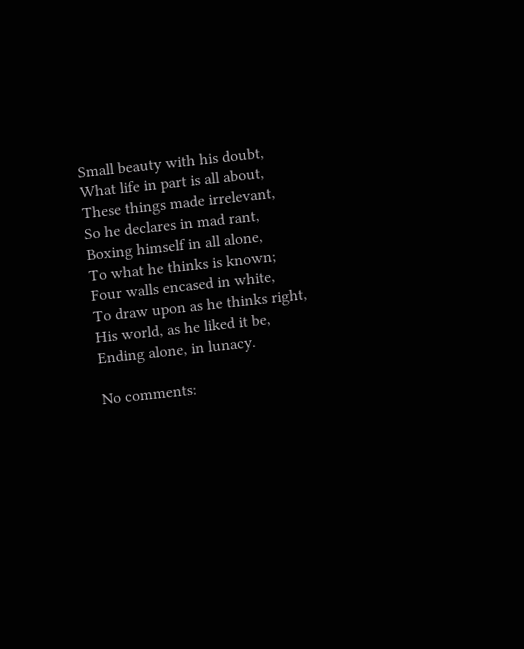Small beauty with his doubt,
What life in part is all about,
These things made irrelevant,
So he declares in mad rant,
Boxing himself in all alone,
To what he thinks is known;
Four walls encased in white,
To draw upon as he thinks right,
His world, as he liked it be,
Ending alone, in lunacy.

No comments: